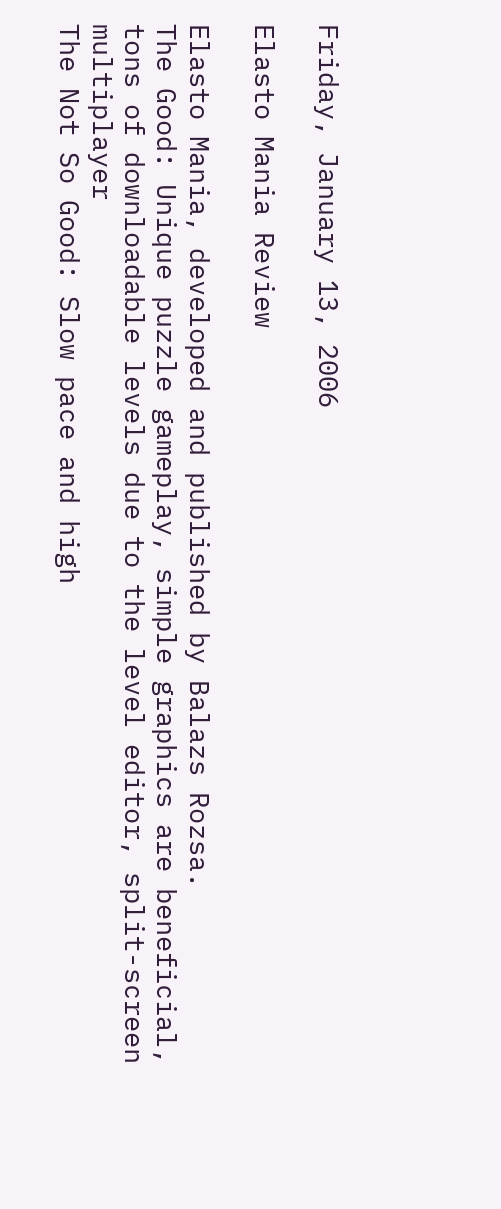Friday, January 13, 2006

Elasto Mania Review

Elasto Mania, developed and published by Balazs Rozsa.
The Good: Unique puzzle gameplay, simple graphics are beneficial, tons of downloadable levels due to the level editor, split-screen multiplayer
The Not So Good: Slow pace and high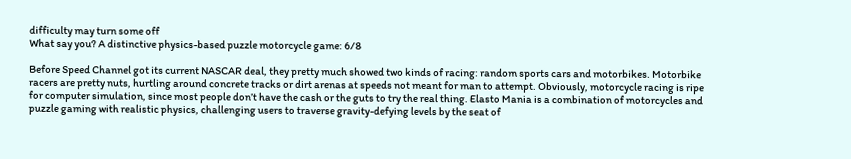difficulty may turn some off
What say you? A distinctive physics-based puzzle motorcycle game: 6/8

Before Speed Channel got its current NASCAR deal, they pretty much showed two kinds of racing: random sports cars and motorbikes. Motorbike racers are pretty nuts, hurtling around concrete tracks or dirt arenas at speeds not meant for man to attempt. Obviously, motorcycle racing is ripe for computer simulation, since most people don’t have the cash or the guts to try the real thing. Elasto Mania is a combination of motorcycles and puzzle gaming with realistic physics, challenging users to traverse gravity-defying levels by the seat of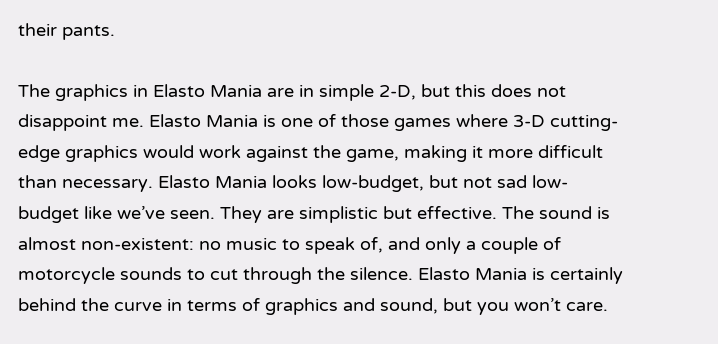their pants.

The graphics in Elasto Mania are in simple 2-D, but this does not disappoint me. Elasto Mania is one of those games where 3-D cutting-edge graphics would work against the game, making it more difficult than necessary. Elasto Mania looks low-budget, but not sad low-budget like we’ve seen. They are simplistic but effective. The sound is almost non-existent: no music to speak of, and only a couple of motorcycle sounds to cut through the silence. Elasto Mania is certainly behind the curve in terms of graphics and sound, but you won’t care.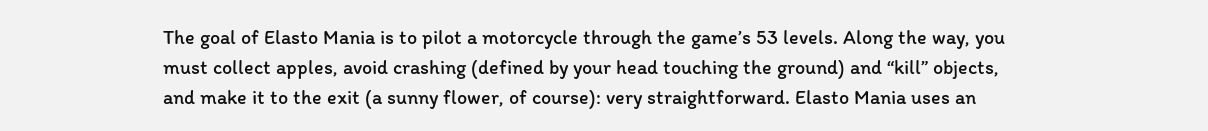The goal of Elasto Mania is to pilot a motorcycle through the game’s 53 levels. Along the way, you must collect apples, avoid crashing (defined by your head touching the ground) and “kill” objects, and make it to the exit (a sunny flower, of course): very straightforward. Elasto Mania uses an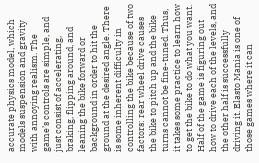accurate physics model, which models suspension and gravity with annoying realism. The game’s controls are simple, and just consist of accelerating, braking, flipping around, and leaning the bike forward or background in order to hit the ground at the desired angle. There is some inherent difficulty in controlling the bike because of two factors: rear wheel drive causes the bike to pitch up and the bike turns cannot be fine-tuned. Thus, it takes some practice to learn how to get the bike to do what you want. Half of the game is figuring out how to drive each of the levels, and the other half is successfully driving it. Elasto Mania is one of those games where it can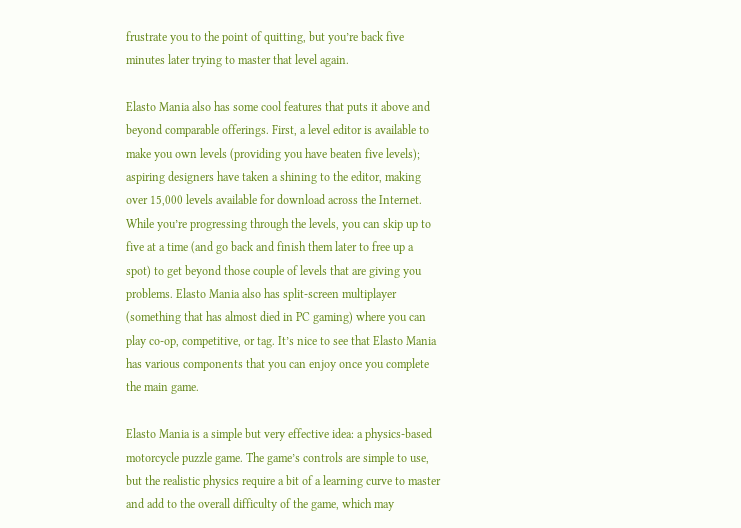frustrate you to the point of quitting, but you’re back five minutes later trying to master that level again.

Elasto Mania also has some cool features that puts it above and beyond comparable offerings. First, a level editor is available to make you own levels (providing you have beaten five levels); aspiring designers have taken a shining to the editor, making over 15,000 levels available for download across the Internet. While you’re progressing through the levels, you can skip up to five at a time (and go back and finish them later to free up a spot) to get beyond those couple of levels that are giving you problems. Elasto Mania also has split-screen multiplayer (something that has almost died in PC gaming) where you can play co-op, competitive, or tag. It’s nice to see that Elasto Mania has various components that you can enjoy once you complete the main game.

Elasto Mania is a simple but very effective idea: a physics-based motorcycle puzzle game. The game’s controls are simple to use, but the realistic physics require a bit of a learning curve to master and add to the overall difficulty of the game, which may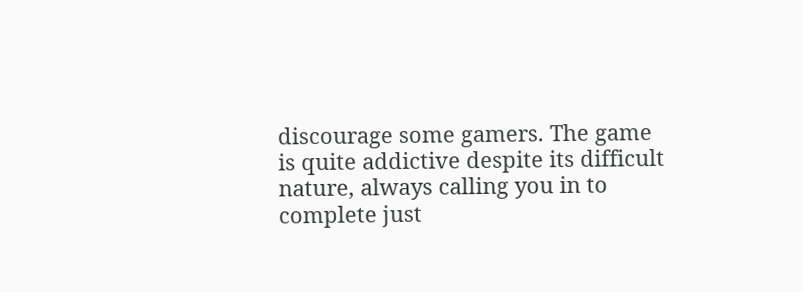discourage some gamers. The game is quite addictive despite its difficult nature, always calling you in to complete just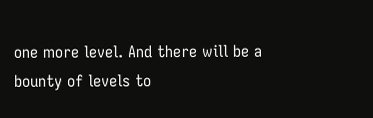one more level. And there will be a bounty of levels to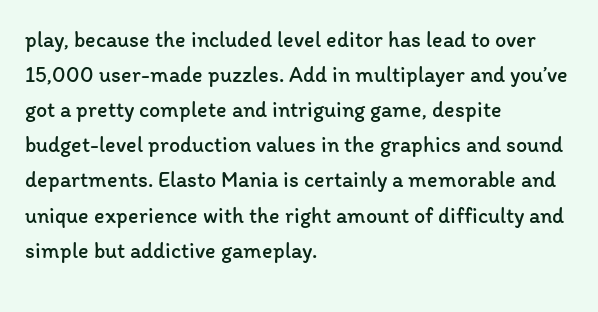play, because the included level editor has lead to over 15,000 user-made puzzles. Add in multiplayer and you’ve got a pretty complete and intriguing game, despite budget-level production values in the graphics and sound departments. Elasto Mania is certainly a memorable and unique experience with the right amount of difficulty and simple but addictive gameplay.